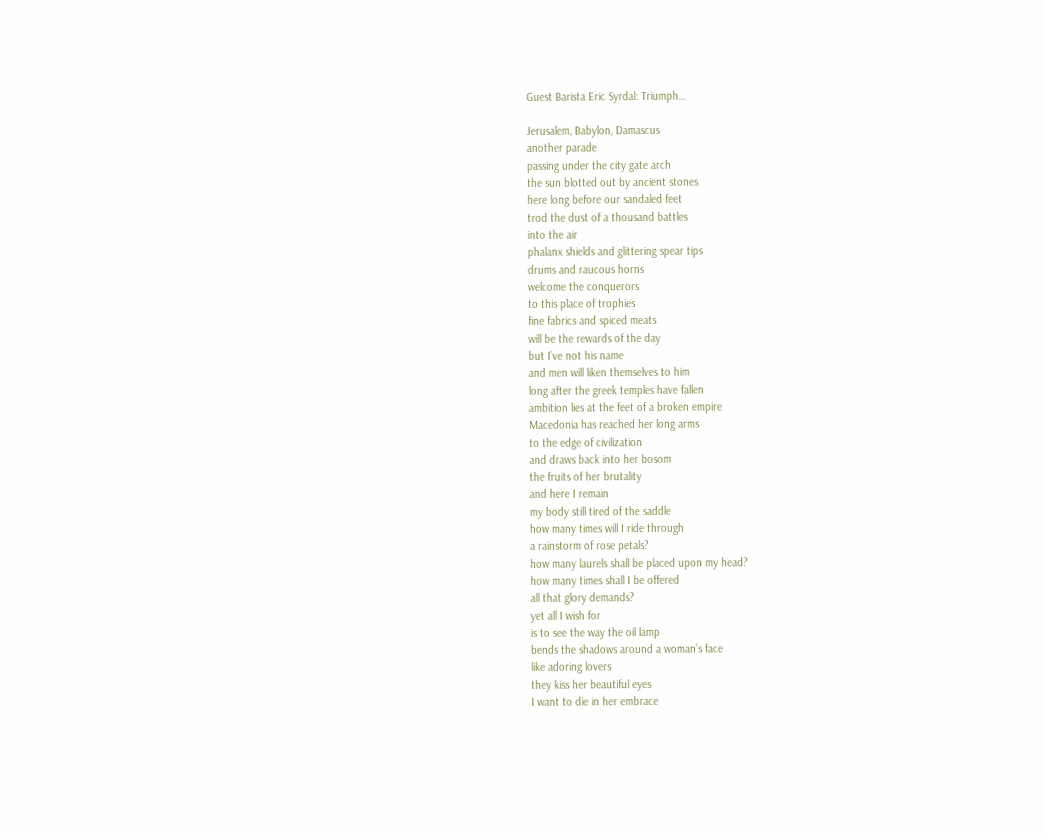Guest Barista Eric Syrdal: Triumph…

Jerusalem, Babylon, Damascus
another parade
passing under the city gate arch
the sun blotted out by ancient stones
here long before our sandaled feet
trod the dust of a thousand battles
into the air
phalanx shields and glittering spear tips
drums and raucous horns
welcome the conquerors
to this place of trophies
fine fabrics and spiced meats
will be the rewards of the day
but I’ve not his name
and men will liken themselves to him
long after the greek temples have fallen
ambition lies at the feet of a broken empire
Macedonia has reached her long arms
to the edge of civilization
and draws back into her bosom
the fruits of her brutality
and here I remain
my body still tired of the saddle
how many times will I ride through
a rainstorm of rose petals?
how many laurels shall be placed upon my head?
how many times shall I be offered
all that glory demands?
yet all I wish for
is to see the way the oil lamp
bends the shadows around a woman’s face
like adoring lovers
they kiss her beautiful eyes
I want to die in her embrace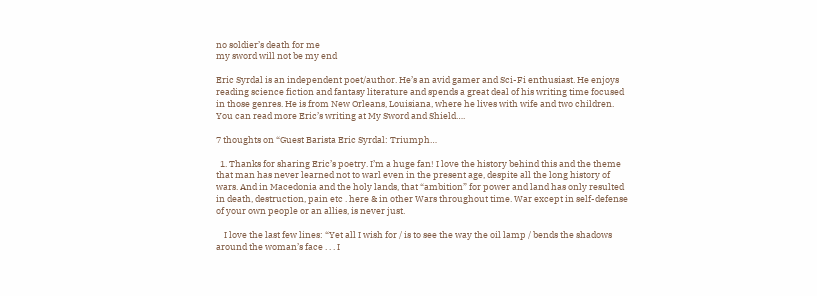no soldier’s death for me
my sword will not be my end

Eric Syrdal is an independent poet/author. He’s an avid gamer and Sci-Fi enthusiast. He enjoys reading science fiction and fantasy literature and spends a great deal of his writing time focused in those genres. He is from New Orleans, Louisiana, where he lives with wife and two children.  You can read more Eric’s writing at My Sword and Shield….

7 thoughts on “Guest Barista Eric Syrdal: Triumph…

  1. Thanks for sharing Eric’s poetry. I’m a huge fan! I love the history behind this and the theme that man has never learned not to warl even in the present age, despite all the long history of wars. And in Macedonia and the holy lands, that “ambition” for power and land has only resulted in death, destruction, pain etc . here & in other Wars throughout time. War except in self-defense of your own people or an allies, is never just.

    I love the last few lines: “Yet all I wish for / is to see the way the oil lamp / bends the shadows around the woman’s face . . . I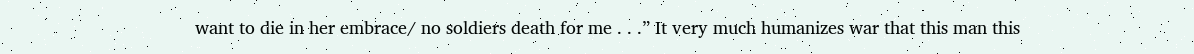want to die in her embrace/ no soldiers death for me . . .” It very much humanizes war that this man this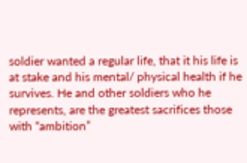soldier wanted a regular life, that it his life is at stake and his mental/ physical health if he survives. He and other soldiers who he represents, are the greatest sacrifices those with “ambition”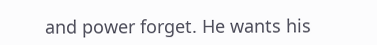and power forget. He wants his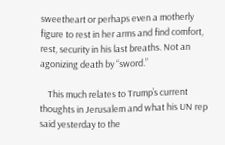sweetheart or perhaps even a motherly figure to rest in her arms and find comfort, rest, security in his last breaths. Not an agonizing death by “sword.”

    This much relates to Trump’s current thoughts in Jerusalem and what his UN rep said yesterday to the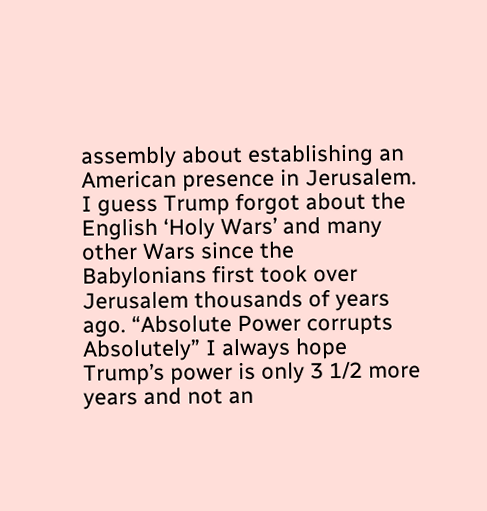assembly about establishing an American presence in Jerusalem. I guess Trump forgot about the English ‘Holy Wars’ and many other Wars since the Babylonians first took over Jerusalem thousands of years ago. “Absolute Power corrupts Absolutely” I always hope Trump’s power is only 3 1/2 more years and not an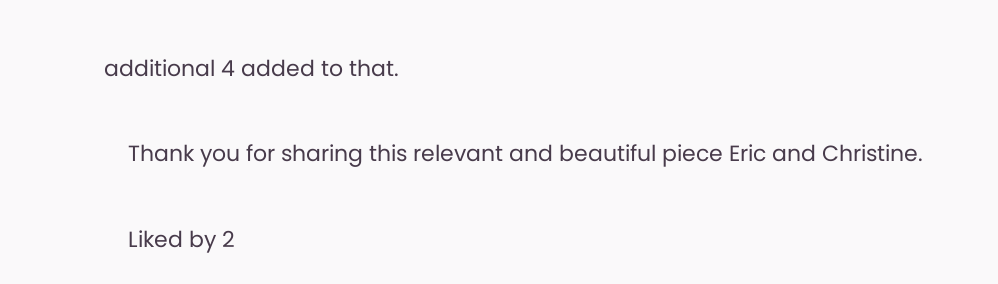additional 4 added to that.

    Thank you for sharing this relevant and beautiful piece Eric and Christine.

    Liked by 2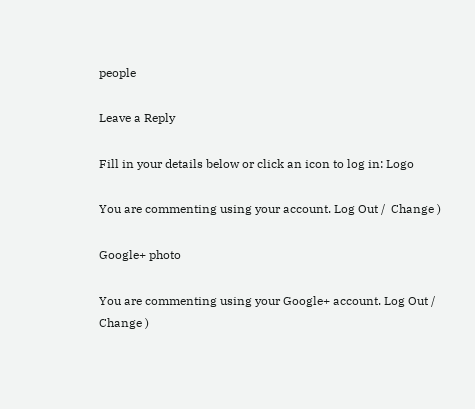people

Leave a Reply

Fill in your details below or click an icon to log in: Logo

You are commenting using your account. Log Out /  Change )

Google+ photo

You are commenting using your Google+ account. Log Out /  Change )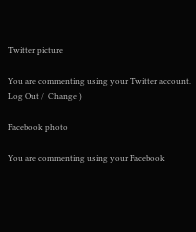Twitter picture

You are commenting using your Twitter account. Log Out /  Change )

Facebook photo

You are commenting using your Facebook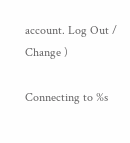account. Log Out /  Change )

Connecting to %s